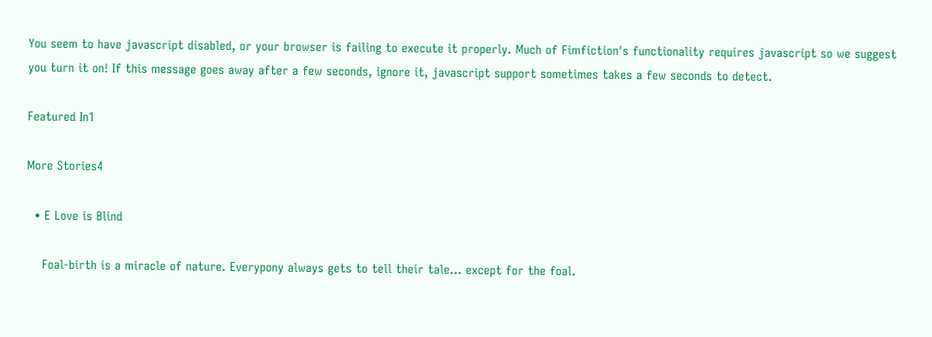You seem to have javascript disabled, or your browser is failing to execute it properly. Much of Fimfiction's functionality requires javascript so we suggest you turn it on! If this message goes away after a few seconds, ignore it, javascript support sometimes takes a few seconds to detect.

Featured In1

More Stories4

  • E Love is Blind

    Foal-birth is a miracle of nature. Everypony always gets to tell their tale... except for the foal.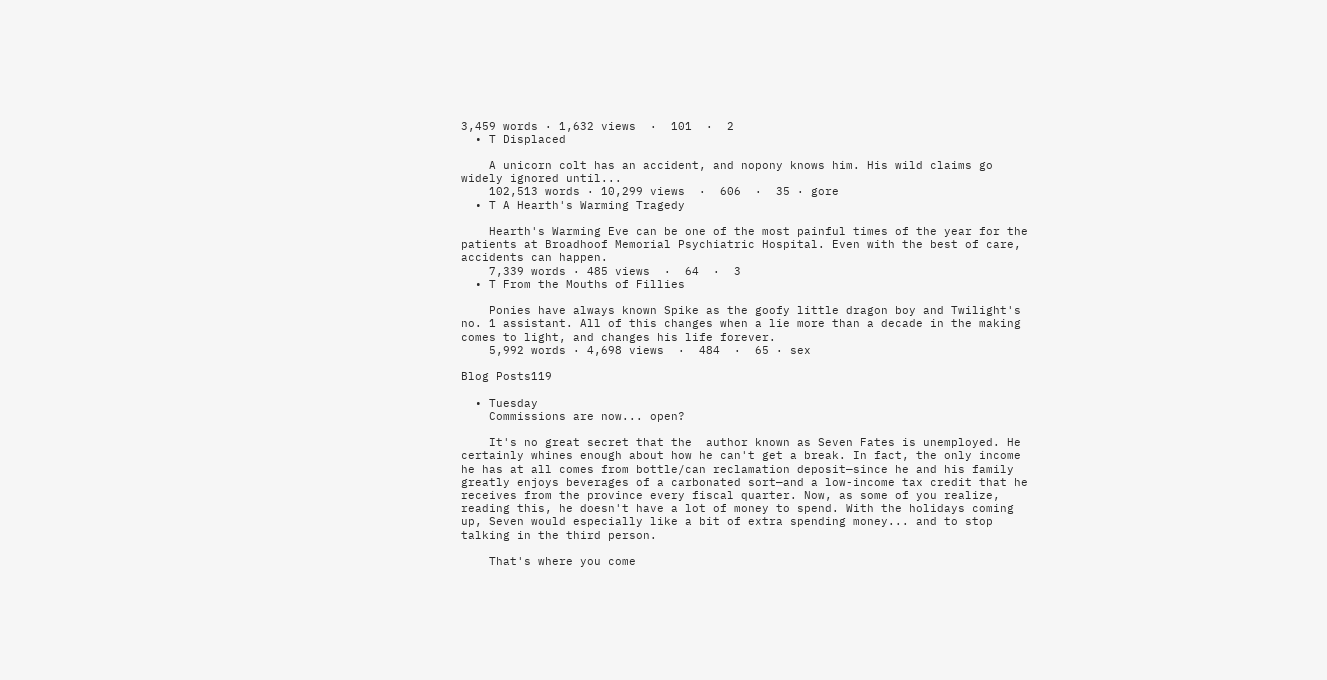3,459 words · 1,632 views  ·  101  ·  2
  • T Displaced

    A unicorn colt has an accident, and nopony knows him. His wild claims go widely ignored until...
    102,513 words · 10,299 views  ·  606  ·  35 · gore
  • T A Hearth's Warming Tragedy

    Hearth's Warming Eve can be one of the most painful times of the year for the patients at Broadhoof Memorial Psychiatric Hospital. Even with the best of care, accidents can happen.
    7,339 words · 485 views  ·  64  ·  3
  • T From the Mouths of Fillies

    Ponies have always known Spike as the goofy little dragon boy and Twilight's no. 1 assistant. All of this changes when a lie more than a decade in the making comes to light, and changes his life forever.
    5,992 words · 4,698 views  ·  484  ·  65 · sex

Blog Posts119

  • Tuesday
    Commissions are now... open?

    It's no great secret that the  author known as Seven Fates is unemployed. He certainly whines enough about how he can't get a break. In fact, the only income he has at all comes from bottle/can reclamation deposit—since he and his family greatly enjoys beverages of a carbonated sort—and a low-income tax credit that he receives from the province every fiscal quarter. Now, as some of you realize, reading this, he doesn't have a lot of money to spend. With the holidays coming up, Seven would especially like a bit of extra spending money... and to stop talking in the third person.

    That's where you come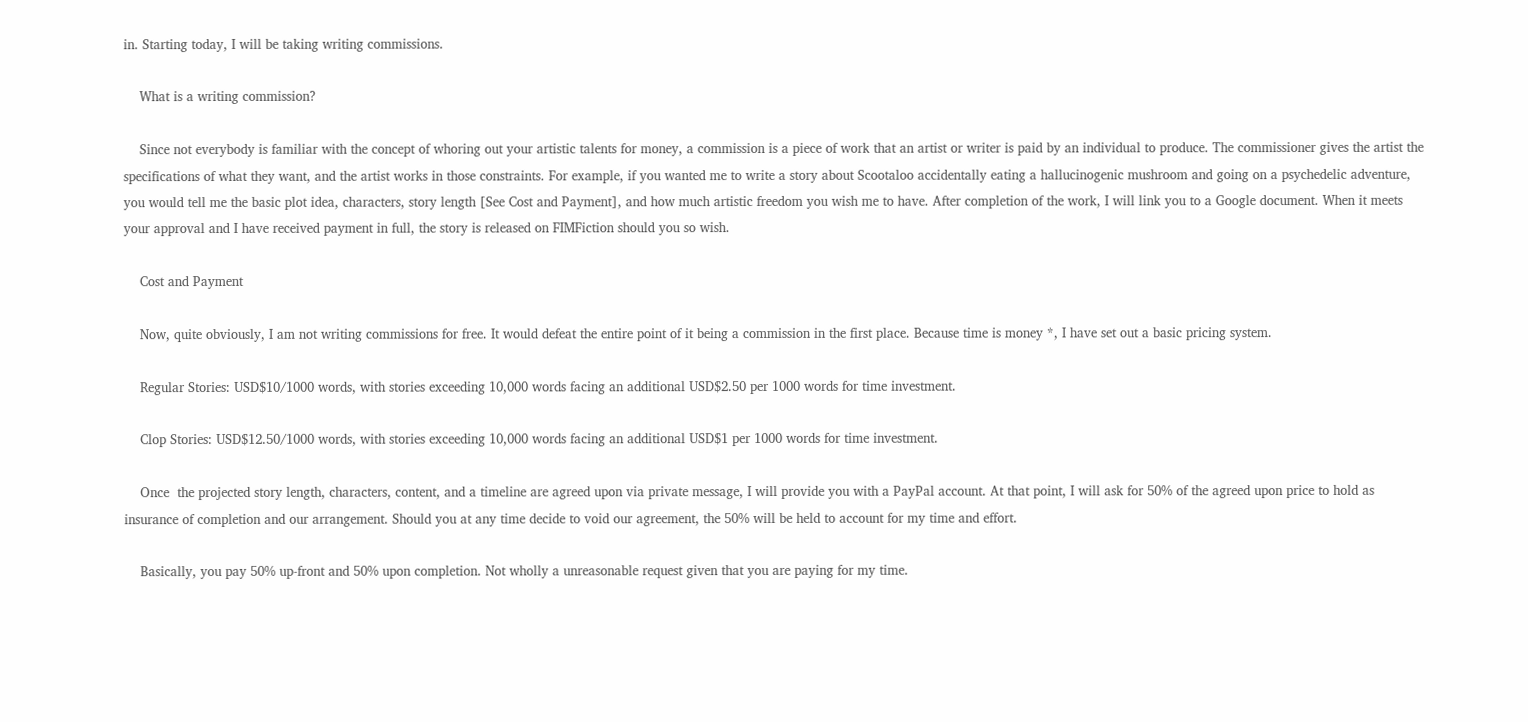in. Starting today, I will be taking writing commissions.

    What is a writing commission?

    Since not everybody is familiar with the concept of whoring out your artistic talents for money, a commission is a piece of work that an artist or writer is paid by an individual to produce. The commissioner gives the artist the specifications of what they want, and the artist works in those constraints. For example, if you wanted me to write a story about Scootaloo accidentally eating a hallucinogenic mushroom and going on a psychedelic adventure, you would tell me the basic plot idea, characters, story length [See Cost and Payment], and how much artistic freedom you wish me to have. After completion of the work, I will link you to a Google document. When it meets your approval and I have received payment in full, the story is released on FIMFiction should you so wish.

    Cost and Payment

    Now, quite obviously, I am not writing commissions for free. It would defeat the entire point of it being a commission in the first place. Because time is money *, I have set out a basic pricing system.

    Regular Stories: USD$10/1000 words, with stories exceeding 10,000 words facing an additional USD$2.50 per 1000 words for time investment.

    Clop Stories: USD$12.50/1000 words, with stories exceeding 10,000 words facing an additional USD$1 per 1000 words for time investment.

    Once  the projected story length, characters, content, and a timeline are agreed upon via private message, I will provide you with a PayPal account. At that point, I will ask for 50% of the agreed upon price to hold as insurance of completion and our arrangement. Should you at any time decide to void our agreement, the 50% will be held to account for my time and effort.

    Basically, you pay 50% up-front and 50% upon completion. Not wholly a unreasonable request given that you are paying for my time.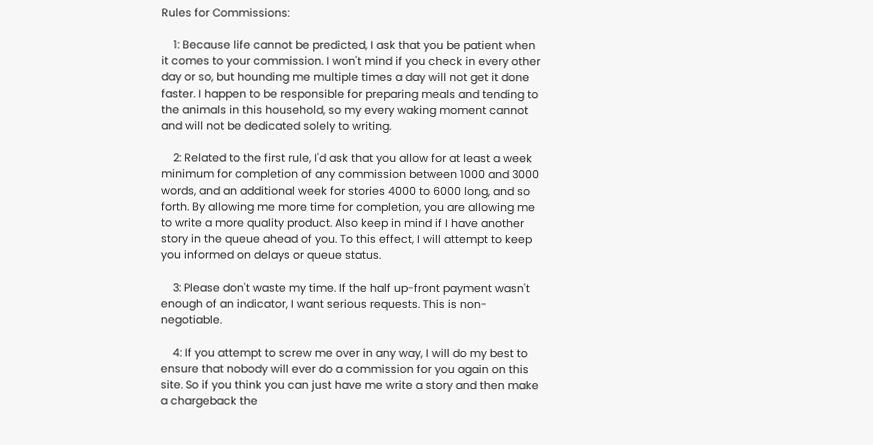Rules for Commissions:

    1: Because life cannot be predicted, I ask that you be patient when it comes to your commission. I won't mind if you check in every other day or so, but hounding me multiple times a day will not get it done faster. I happen to be responsible for preparing meals and tending to the animals in this household, so my every waking moment cannot and will not be dedicated solely to writing.

    2: Related to the first rule, I'd ask that you allow for at least a week minimum for completion of any commission between 1000 and 3000 words, and an additional week for stories 4000 to 6000 long, and so forth. By allowing me more time for completion, you are allowing me to write a more quality product. Also keep in mind if I have another story in the queue ahead of you. To this effect, I will attempt to keep you informed on delays or queue status.

    3: Please don't waste my time. If the half up-front payment wasn't enough of an indicator, I want serious requests. This is non-negotiable.

    4: If you attempt to screw me over in any way, I will do my best to ensure that nobody will ever do a commission for you again on this site. So if you think you can just have me write a story and then make a chargeback the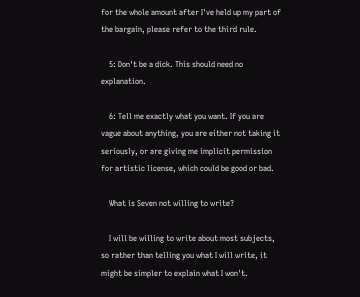for the whole amount after I've held up my part of the bargain, please refer to the third rule.

    5: Don't be a dick. This should need no explanation.

    6: Tell me exactly what you want. If you are vague about anything, you are either not taking it seriously, or are giving me implicit permission for artistic license, which could be good or bad.

    What is Seven not willing to write?

    I will be willing to write about most subjects, so rather than telling you what I will write, it might be simpler to explain what I won't.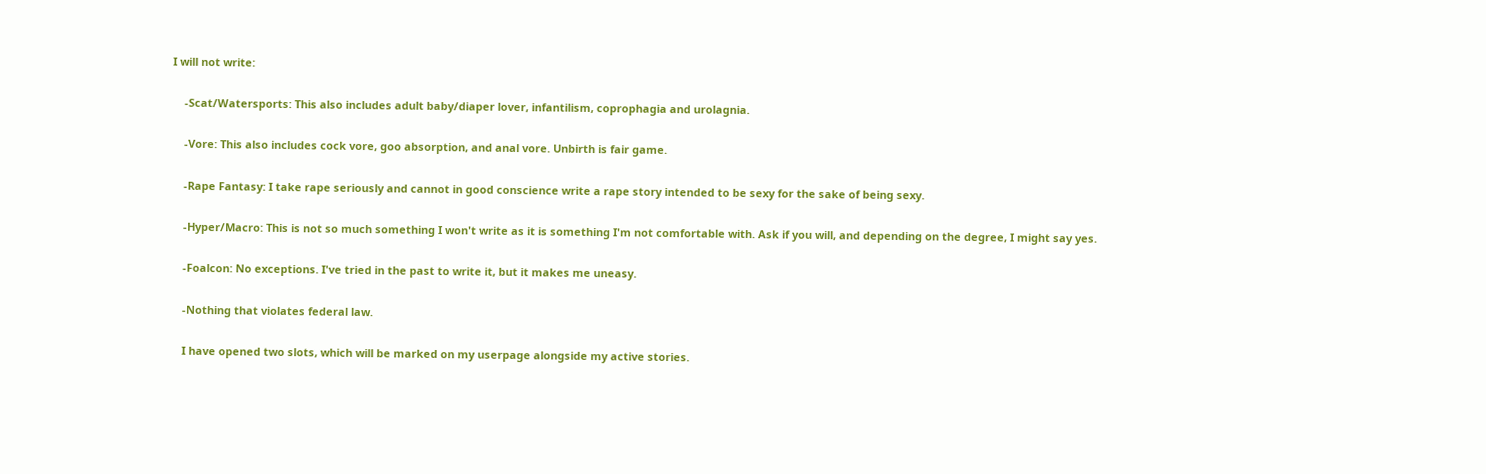I will not write:

    -Scat/Watersports: This also includes adult baby/diaper lover, infantilism, coprophagia and urolagnia.

    -Vore: This also includes cock vore, goo absorption, and anal vore. Unbirth is fair game.

    -Rape Fantasy: I take rape seriously and cannot in good conscience write a rape story intended to be sexy for the sake of being sexy.

    -Hyper/Macro: This is not so much something I won't write as it is something I'm not comfortable with. Ask if you will, and depending on the degree, I might say yes.

    -Foalcon: No exceptions. I've tried in the past to write it, but it makes me uneasy.

    -Nothing that violates federal law.

    I have opened two slots, which will be marked on my userpage alongside my active stories.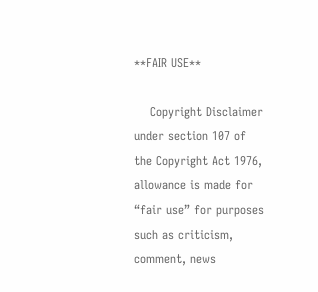**FAIR USE**

    Copyright Disclaimer under section 107 of the Copyright Act 1976, allowance is made for “fair use” for purposes such as criticism, comment, news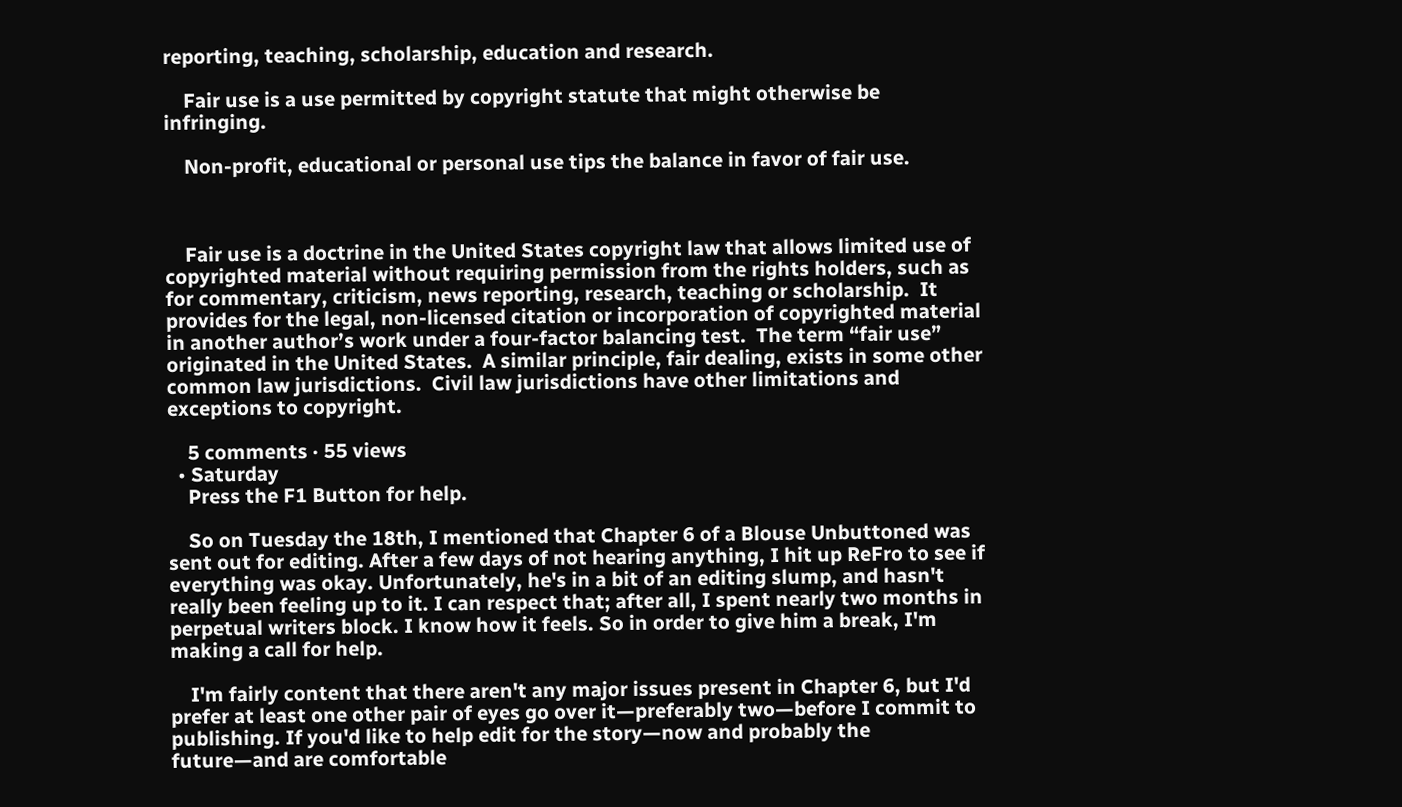reporting, teaching, scholarship, education and research.

    Fair use is a use permitted by copyright statute that might otherwise be infringing.

    Non-profit, educational or personal use tips the balance in favor of fair use.



    Fair use is a doctrine in the United States copyright law that allows limited use of copyrighted material without requiring permission from the rights holders, such as for commentary, criticism, news reporting, research, teaching or scholarship.  It provides for the legal, non-licensed citation or incorporation of copyrighted material in another author’s work under a four-factor balancing test.  The term “fair use” originated in the United States.  A similar principle, fair dealing, exists in some other common law jurisdictions.  Civil law jurisdictions have other limitations and exceptions to copyright.

    5 comments · 55 views
  • Saturday
    Press the F1 Button for help.

    So on Tuesday the 18th, I mentioned that Chapter 6 of a Blouse Unbuttoned was sent out for editing. After a few days of not hearing anything, I hit up ReFro to see if everything was okay. Unfortunately, he's in a bit of an editing slump, and hasn't really been feeling up to it. I can respect that; after all, I spent nearly two months in perpetual writers block. I know how it feels. So in order to give him a break, I'm making a call for help.

    I'm fairly content that there aren't any major issues present in Chapter 6, but I'd prefer at least one other pair of eyes go over it—preferably two—before I commit to publishing. If you'd like to help edit for the story—now and probably the future—and are comfortable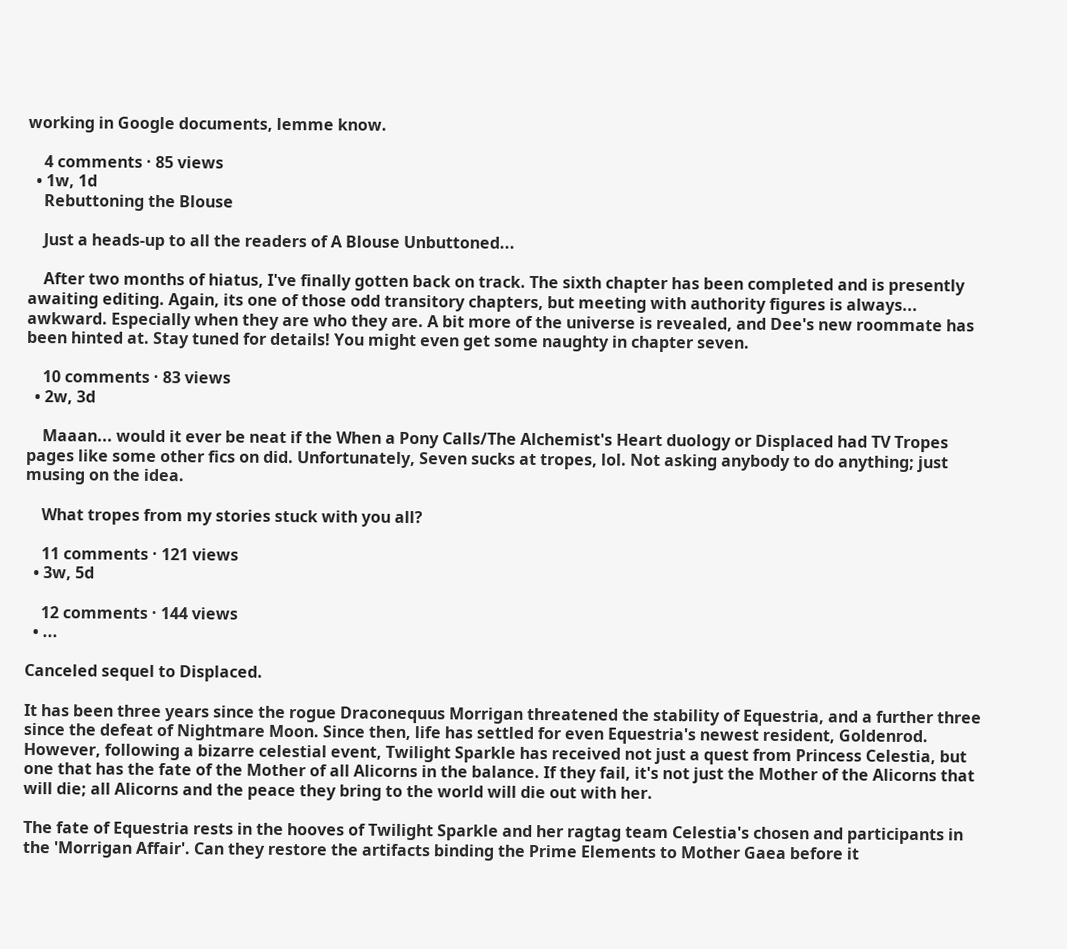working in Google documents, lemme know.

    4 comments · 85 views
  • 1w, 1d
    Rebuttoning the Blouse

    Just a heads-up to all the readers of A Blouse Unbuttoned...

    After two months of hiatus, I've finally gotten back on track. The sixth chapter has been completed and is presently awaiting editing. Again, its one of those odd transitory chapters, but meeting with authority figures is always... awkward. Especially when they are who they are. A bit more of the universe is revealed, and Dee's new roommate has been hinted at. Stay tuned for details! You might even get some naughty in chapter seven.

    10 comments · 83 views
  • 2w, 3d

    Maaan... would it ever be neat if the When a Pony Calls/The Alchemist's Heart duology or Displaced had TV Tropes pages like some other fics on did. Unfortunately, Seven sucks at tropes, lol. Not asking anybody to do anything; just musing on the idea.

    What tropes from my stories stuck with you all?

    11 comments · 121 views
  • 3w, 5d

    12 comments · 144 views
  • ...

Canceled sequel to Displaced.

It has been three years since the rogue Draconequus Morrigan threatened the stability of Equestria, and a further three since the defeat of Nightmare Moon. Since then, life has settled for even Equestria's newest resident, Goldenrod. However, following a bizarre celestial event, Twilight Sparkle has received not just a quest from Princess Celestia, but one that has the fate of the Mother of all Alicorns in the balance. If they fail, it's not just the Mother of the Alicorns that will die; all Alicorns and the peace they bring to the world will die out with her.

The fate of Equestria rests in the hooves of Twilight Sparkle and her ragtag team Celestia's chosen and participants in the 'Morrigan Affair'. Can they restore the artifacts binding the Prime Elements to Mother Gaea before it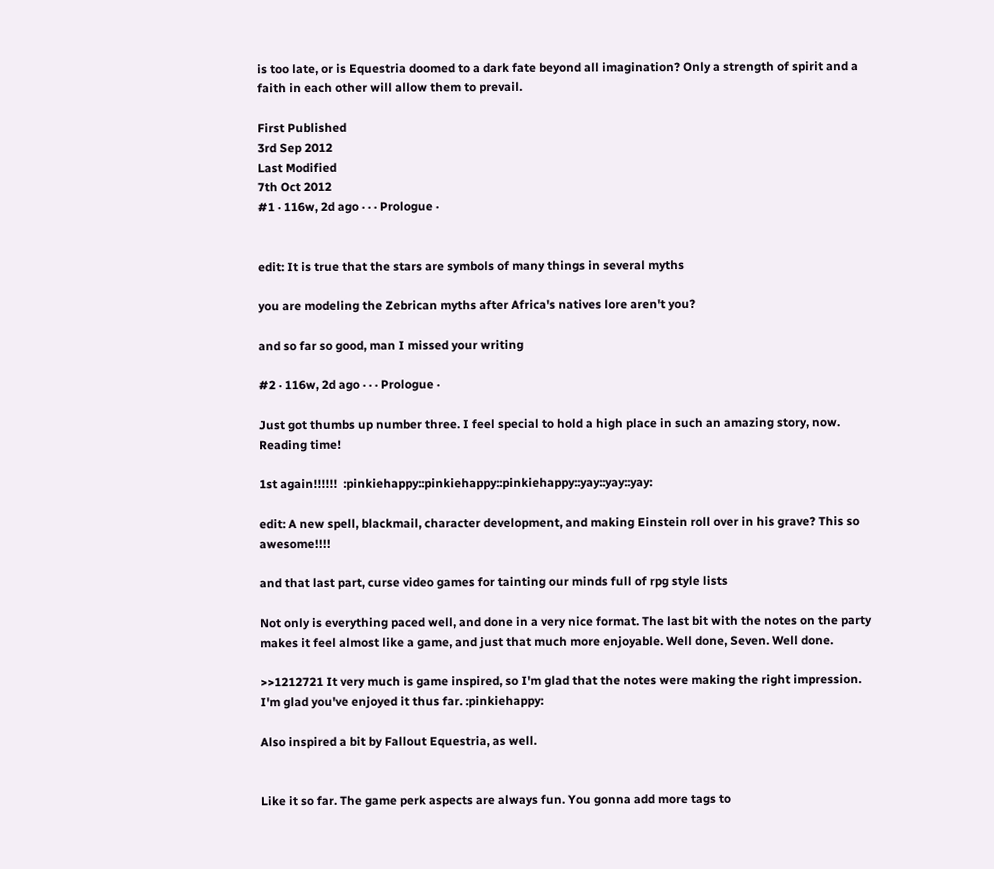is too late, or is Equestria doomed to a dark fate beyond all imagination? Only a strength of spirit and a faith in each other will allow them to prevail.

First Published
3rd Sep 2012
Last Modified
7th Oct 2012
#1 · 116w, 2d ago · · · Prologue ·


edit: It is true that the stars are symbols of many things in several myths

you are modeling the Zebrican myths after Africa's natives lore aren't you?

and so far so good, man I missed your writing

#2 · 116w, 2d ago · · · Prologue ·

Just got thumbs up number three. I feel special to hold a high place in such an amazing story, now. Reading time!

1st again!!!!!!  :pinkiehappy::pinkiehappy::pinkiehappy::yay::yay::yay:

edit: A new spell, blackmail, character development, and making Einstein roll over in his grave? This so awesome!!!!

and that last part, curse video games for tainting our minds full of rpg style lists

Not only is everything paced well, and done in a very nice format. The last bit with the notes on the party makes it feel almost like a game, and just that much more enjoyable. Well done, Seven. Well done.

>>1212721 It very much is game inspired, so I'm glad that the notes were making the right impression. I'm glad you've enjoyed it thus far. :pinkiehappy:

Also inspired a bit by Fallout Equestria, as well.


Like it so far. The game perk aspects are always fun. You gonna add more tags to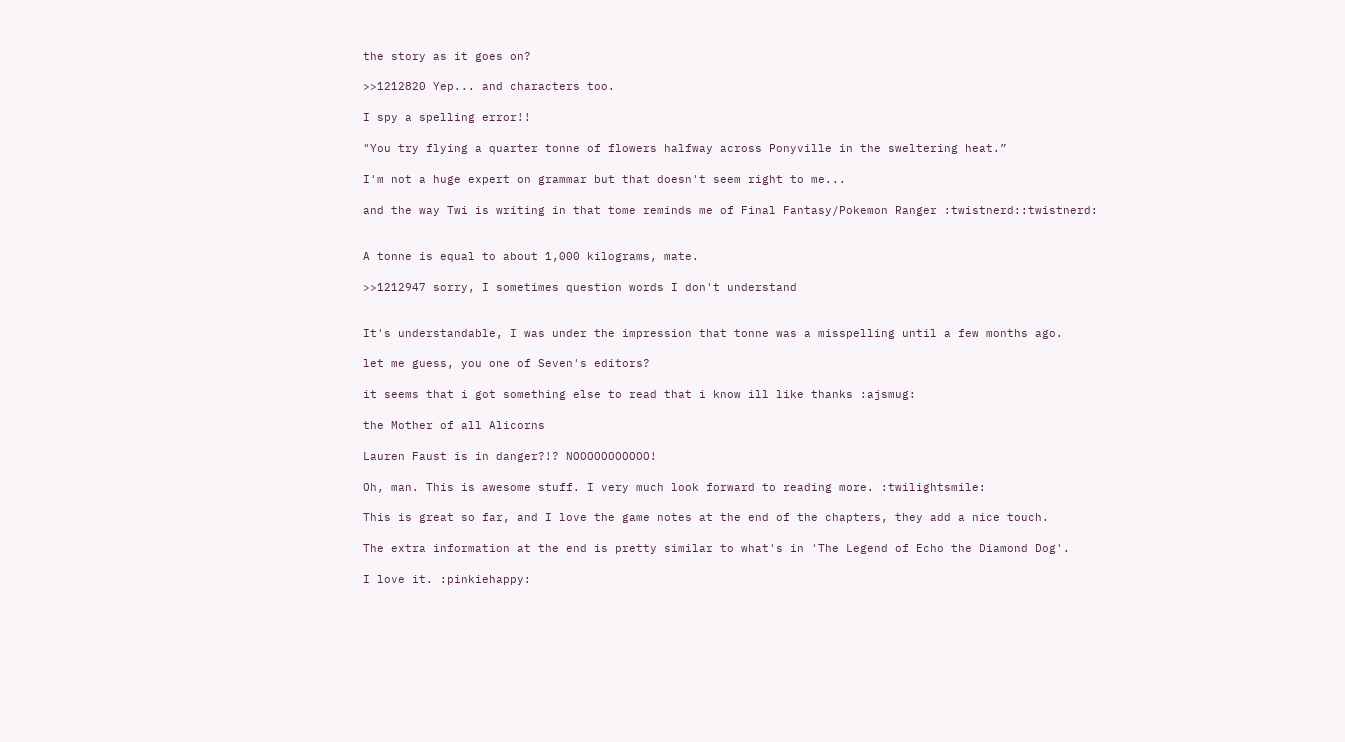the story as it goes on?

>>1212820 Yep... and characters too.

I spy a spelling error!!

"You try flying a quarter tonne of flowers halfway across Ponyville in the sweltering heat.”

I'm not a huge expert on grammar but that doesn't seem right to me...

and the way Twi is writing in that tome reminds me of Final Fantasy/Pokemon Ranger :twistnerd::twistnerd:


A tonne is equal to about 1,000 kilograms, mate.

>>1212947 sorry, I sometimes question words I don't understand


It's understandable, I was under the impression that tonne was a misspelling until a few months ago.

let me guess, you one of Seven's editors?

it seems that i got something else to read that i know ill like thanks :ajsmug:

the Mother of all Alicorns

Lauren Faust is in danger?!? NOOOOOOOOOOO!

Oh, man. This is awesome stuff. I very much look forward to reading more. :twilightsmile:

This is great so far, and I love the game notes at the end of the chapters, they add a nice touch.

The extra information at the end is pretty similar to what's in 'The Legend of Echo the Diamond Dog'.

I love it. :pinkiehappy: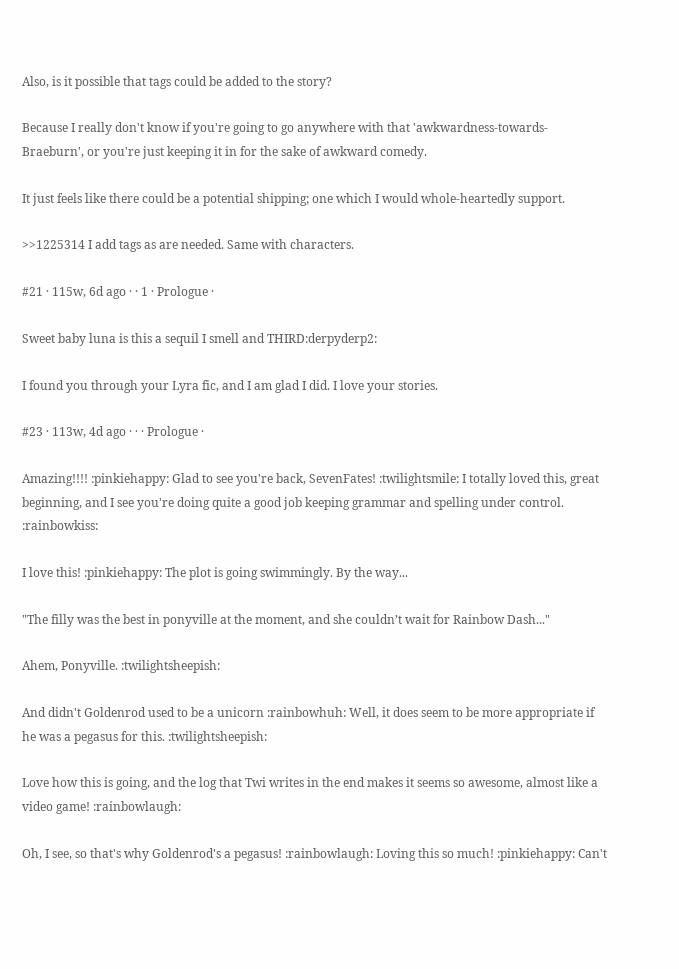Also, is it possible that tags could be added to the story?

Because I really don't know if you're going to go anywhere with that 'awkwardness-towards-Braeburn', or you're just keeping it in for the sake of awkward comedy.

It just feels like there could be a potential shipping; one which I would whole-heartedly support.

>>1225314 I add tags as are needed. Same with characters.

#21 · 115w, 6d ago · · 1 · Prologue ·

Sweet baby luna is this a sequil I smell and THIRD:derpyderp2:

I found you through your Lyra fic, and I am glad I did. I love your stories.

#23 · 113w, 4d ago · · · Prologue ·

Amazing!!!! :pinkiehappy: Glad to see you're back, SevenFates! :twilightsmile: I totally loved this, great beginning, and I see you're doing quite a good job keeping grammar and spelling under control. :rainbowkiss:

I love this! :pinkiehappy: The plot is going swimmingly. By the way...

"The filly was the best in ponyville at the moment, and she couldn’t wait for Rainbow Dash..."

Ahem, Ponyville. :twilightsheepish:

And didn't Goldenrod used to be a unicorn :rainbowhuh: Well, it does seem to be more appropriate if he was a pegasus for this. :twilightsheepish:

Love how this is going, and the log that Twi writes in the end makes it seems so awesome, almost like a video game! :rainbowlaugh:

Oh, I see, so that's why Goldenrod's a pegasus! :rainbowlaugh: Loving this so much! :pinkiehappy: Can't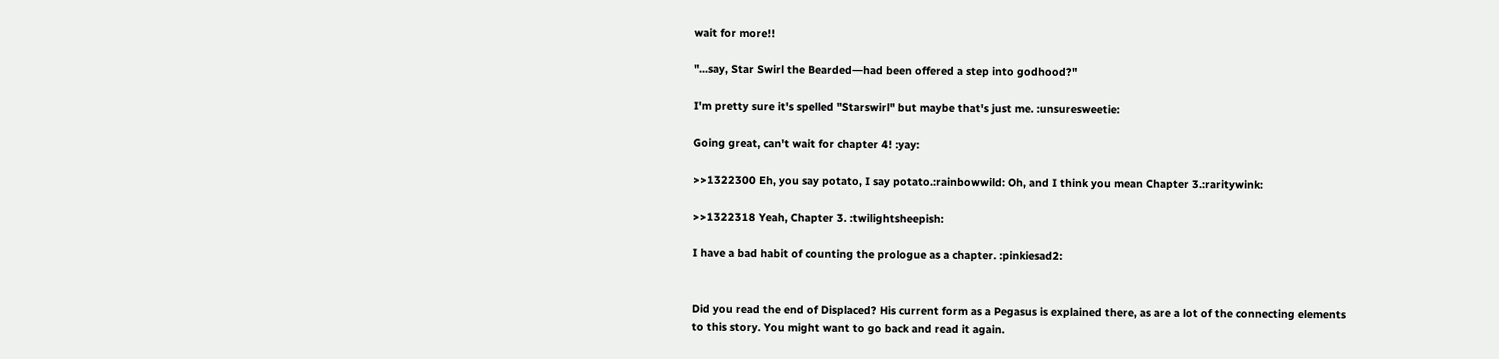wait for more!!

"...say, Star Swirl the Bearded―had been offered a step into godhood?"

I'm pretty sure it's spelled "Starswirl" but maybe that's just me. :unsuresweetie:

Going great, can't wait for chapter 4! :yay:

>>1322300 Eh, you say potato, I say potato.:rainbowwild: Oh, and I think you mean Chapter 3.:raritywink:

>>1322318 Yeah, Chapter 3. :twilightsheepish:

I have a bad habit of counting the prologue as a chapter. :pinkiesad2:


Did you read the end of Displaced? His current form as a Pegasus is explained there, as are a lot of the connecting elements to this story. You might want to go back and read it again.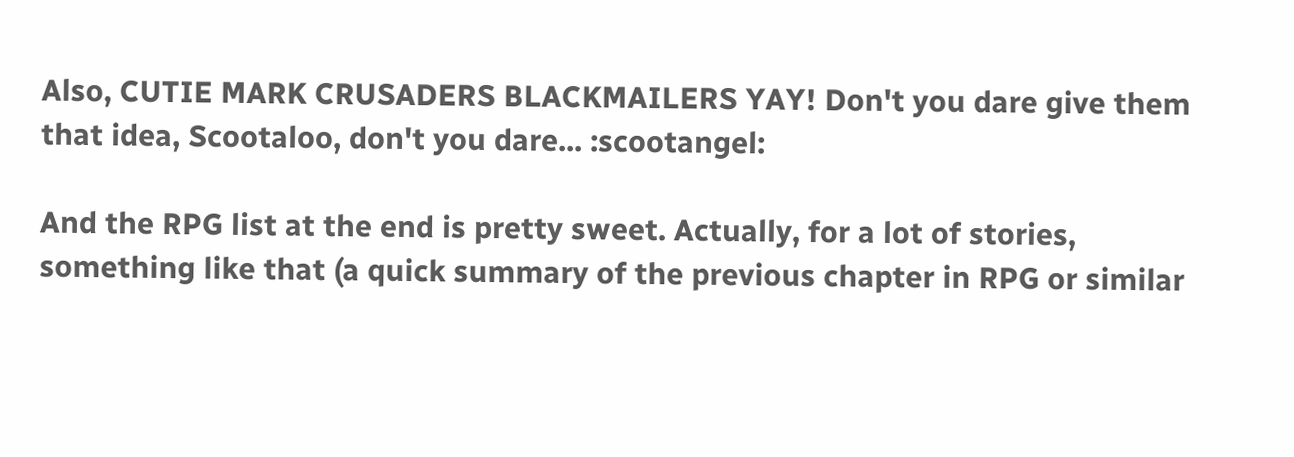Also, CUTIE MARK CRUSADERS BLACKMAILERS YAY! Don't you dare give them that idea, Scootaloo, don't you dare... :scootangel:

And the RPG list at the end is pretty sweet. Actually, for a lot of stories, something like that (a quick summary of the previous chapter in RPG or similar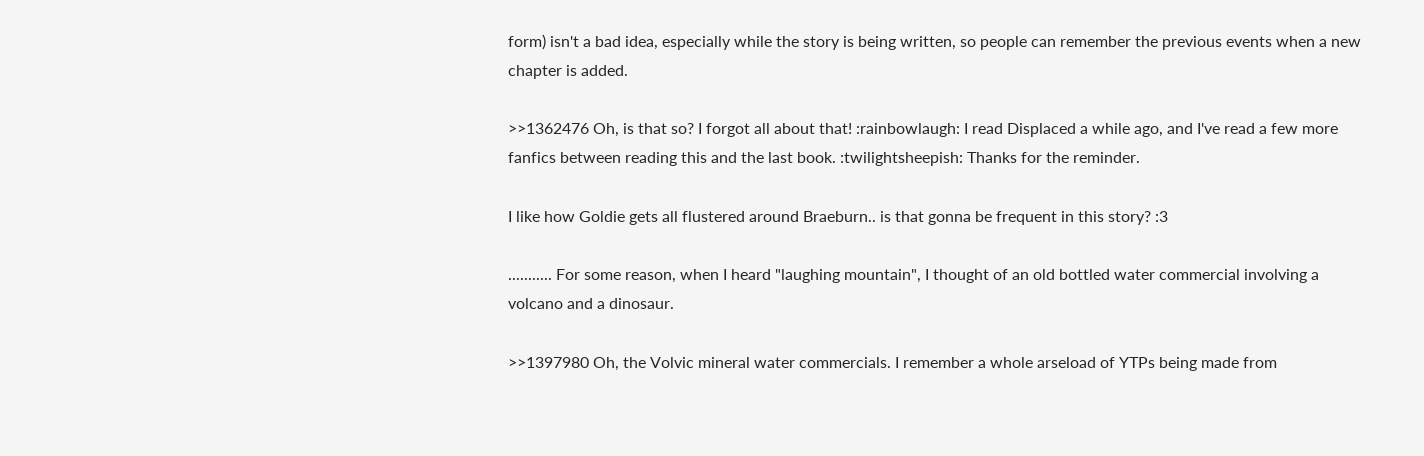form) isn't a bad idea, especially while the story is being written, so people can remember the previous events when a new chapter is added.

>>1362476 Oh, is that so? I forgot all about that! :rainbowlaugh: I read Displaced a while ago, and I've read a few more fanfics between reading this and the last book. :twilightsheepish: Thanks for the reminder.

I like how Goldie gets all flustered around Braeburn.. is that gonna be frequent in this story? :3

........... For some reason, when I heard "laughing mountain", I thought of an old bottled water commercial involving a volcano and a dinosaur.

>>1397980 Oh, the Volvic mineral water commercials. I remember a whole arseload of YTPs being made from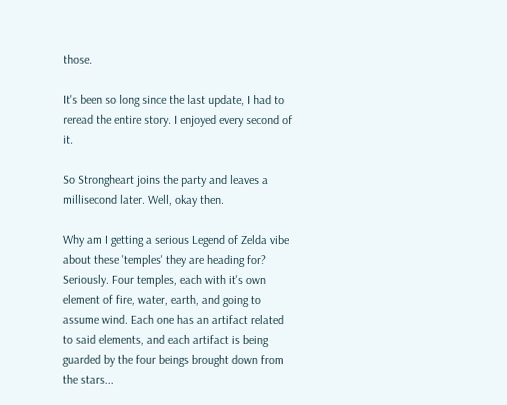those.

It's been so long since the last update, I had to reread the entire story. I enjoyed every second of it.

So Strongheart joins the party and leaves a millisecond later. Well, okay then.

Why am I getting a serious Legend of Zelda vibe about these 'temples' they are heading for? Seriously. Four temples, each with it's own element of fire, water, earth, and going to assume wind. Each one has an artifact related to said elements, and each artifact is being guarded by the four beings brought down from the stars...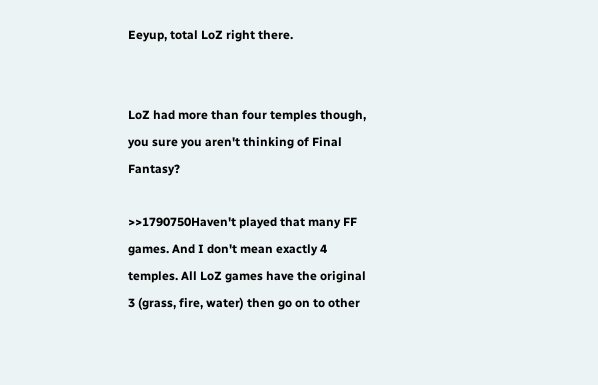Eeyup, total LoZ right there.


LoZ had more than four temples though, you sure you aren't thinking of Final Fantasy?

>>1790750Haven't played that many FF games. And I don't mean exactly 4 temples. All LoZ games have the original 3 (grass, fire, water) then go on to other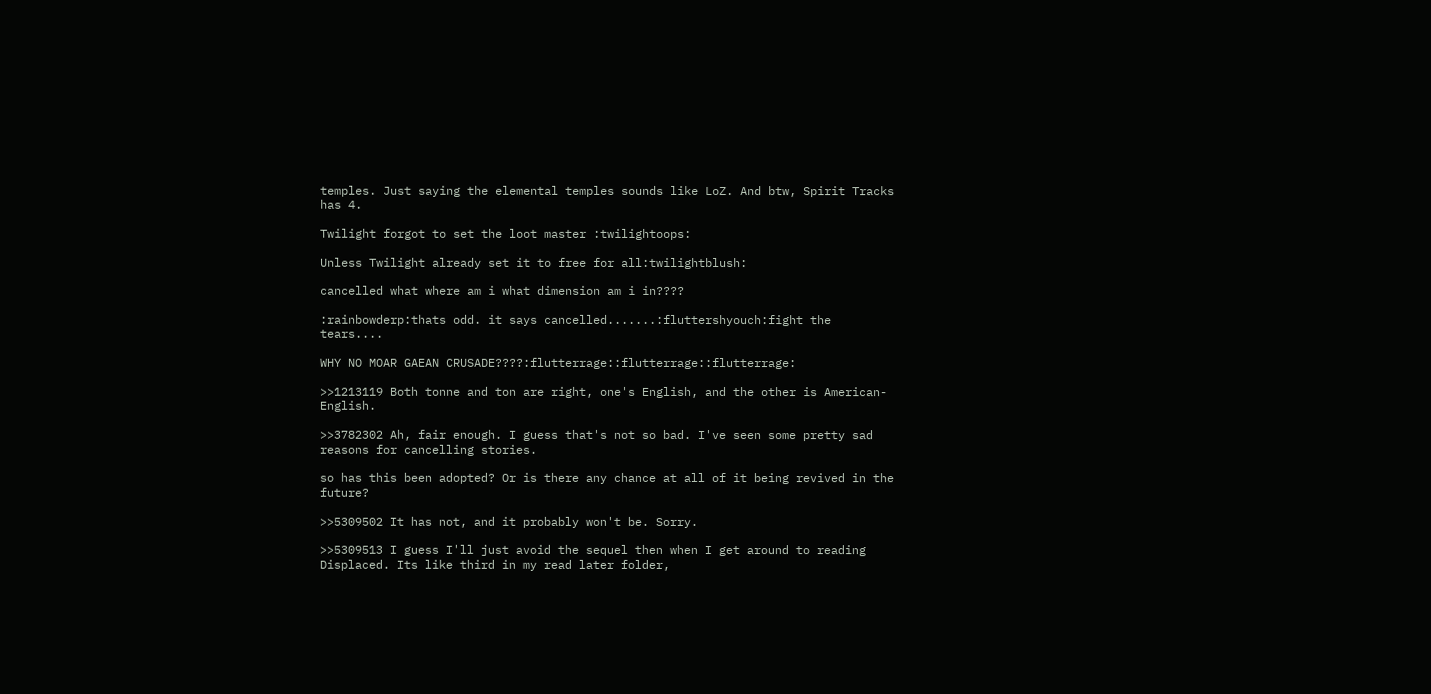temples. Just saying the elemental temples sounds like LoZ. And btw, Spirit Tracks has 4.

Twilight forgot to set the loot master :twilightoops:

Unless Twilight already set it to free for all:twilightblush:

cancelled what where am i what dimension am i in????

:rainbowderp:thats odd. it says cancelled.......:fluttershyouch:fight the tears....

WHY NO MOAR GAEAN CRUSADE????:flutterrage::flutterrage::flutterrage:

>>1213119 Both tonne and ton are right, one's English, and the other is American-English.

>>3782302 Ah, fair enough. I guess that's not so bad. I've seen some pretty sad reasons for cancelling stories.

so has this been adopted? Or is there any chance at all of it being revived in the future?

>>5309502 It has not, and it probably won't be. Sorry.

>>5309513 I guess I'll just avoid the sequel then when I get around to reading Displaced. Its like third in my read later folder,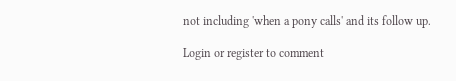not including 'when a pony calls' and its follow up.

Login or register to comment